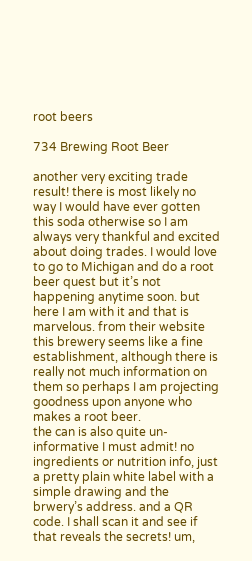root beers

734 Brewing Root Beer

another very exciting trade result! there is most likely no way I would have ever gotten this soda otherwise so I am always very thankful and excited about doing trades. I would love to go to Michigan and do a root beer quest but it’s not happening anytime soon. but here I am with it and that is marvelous. from their website this brewery seems like a fine establishment, although there is really not much information on them so perhaps I am projecting goodness upon anyone who makes a root beer.
the can is also quite un-informative I must admit! no ingredients or nutrition info, just a pretty plain white label with a simple drawing and the brwery’s address. and a QR code. I shall scan it and see if that reveals the secrets! um,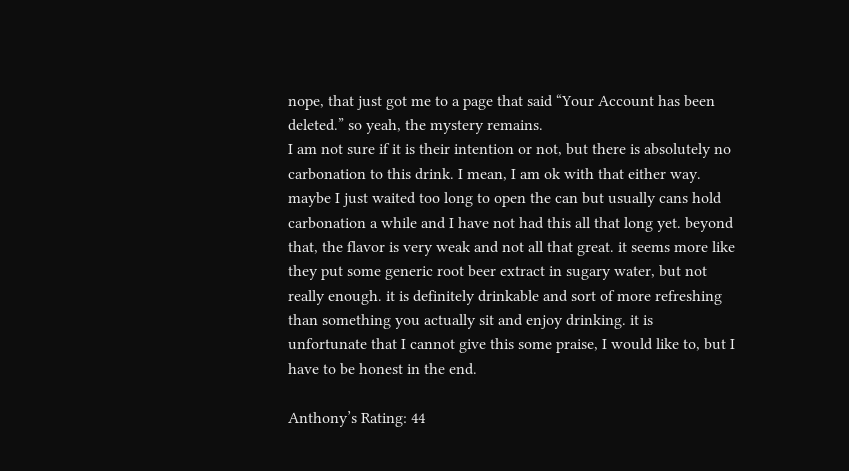nope, that just got me to a page that said “Your Account has been deleted.” so yeah, the mystery remains.
I am not sure if it is their intention or not, but there is absolutely no carbonation to this drink. I mean, I am ok with that either way. maybe I just waited too long to open the can but usually cans hold carbonation a while and I have not had this all that long yet. beyond that, the flavor is very weak and not all that great. it seems more like they put some generic root beer extract in sugary water, but not really enough. it is definitely drinkable and sort of more refreshing than something you actually sit and enjoy drinking. it is unfortunate that I cannot give this some praise, I would like to, but I have to be honest in the end.

Anthony’s Rating: 44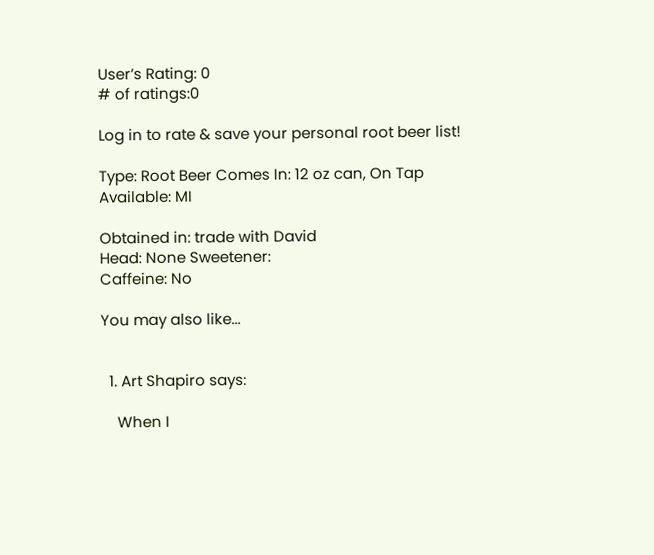User’s Rating: 0
# of ratings:0

Log in to rate & save your personal root beer list!

Type: Root Beer Comes In: 12 oz can, On Tap
Available: MI

Obtained in: trade with David
Head: None Sweetener:
Caffeine: No

You may also like...


  1. Art Shapiro says:

    When I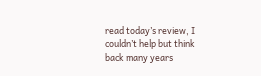read today’s review, I couldn’t help but think back many years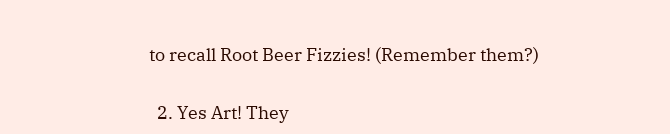to recall Root Beer Fizzies! (Remember them?)

  2. Yes Art! They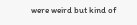were weird but kind of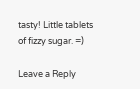tasty! Little tablets of fizzy sugar. =)

Leave a Reply